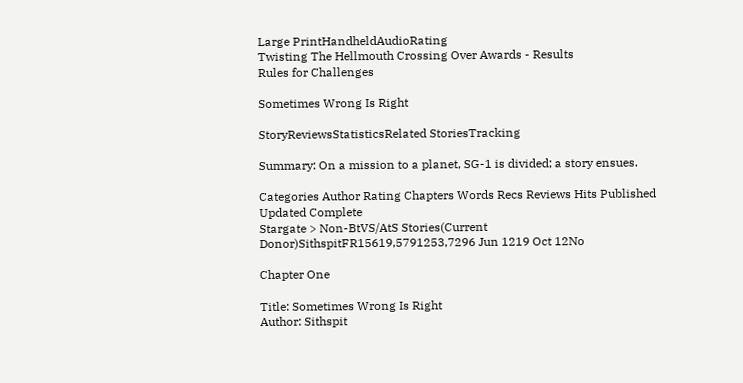Large PrintHandheldAudioRating
Twisting The Hellmouth Crossing Over Awards - Results
Rules for Challenges

Sometimes Wrong Is Right

StoryReviewsStatisticsRelated StoriesTracking

Summary: On a mission to a planet, SG-1 is divided; a story ensues.

Categories Author Rating Chapters Words Recs Reviews Hits Published Updated Complete
Stargate > Non-BtVS/AtS Stories(Current Donor)SithspitFR15619,5791253,7296 Jun 1219 Oct 12No

Chapter One

Title: Sometimes Wrong Is Right
Author: Sithspit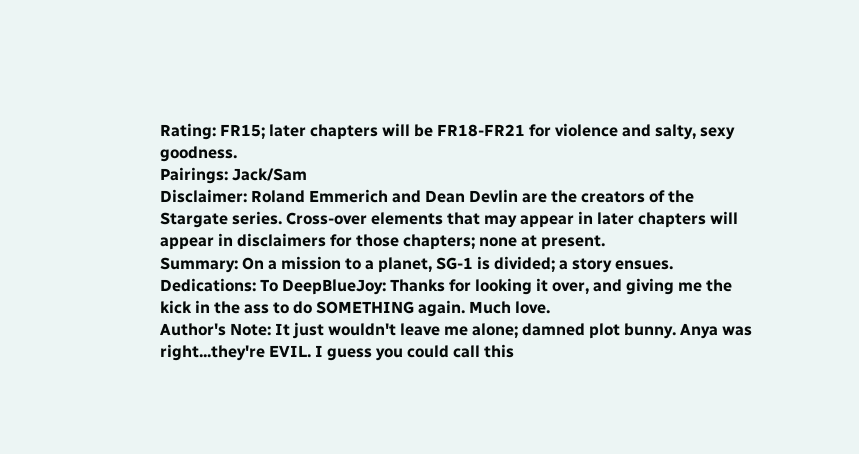Rating: FR15; later chapters will be FR18-FR21 for violence and salty, sexy goodness.
Pairings: Jack/Sam
Disclaimer: Roland Emmerich and Dean Devlin are the creators of the Stargate series. Cross-over elements that may appear in later chapters will appear in disclaimers for those chapters; none at present.
Summary: On a mission to a planet, SG-1 is divided; a story ensues.
Dedications: To DeepBlueJoy: Thanks for looking it over, and giving me the kick in the ass to do SOMETHING again. Much love.
Author's Note: It just wouldn't leave me alone; damned plot bunny. Anya was right...they're EVIL. I guess you could call this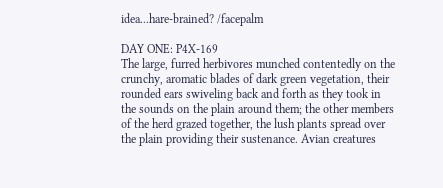idea...hare-brained? /facepalm

DAY ONE: P4X-169
The large, furred herbivores munched contentedly on the crunchy, aromatic blades of dark green vegetation, their rounded ears swiveling back and forth as they took in the sounds on the plain around them; the other members of the herd grazed together, the lush plants spread over the plain providing their sustenance. Avian creatures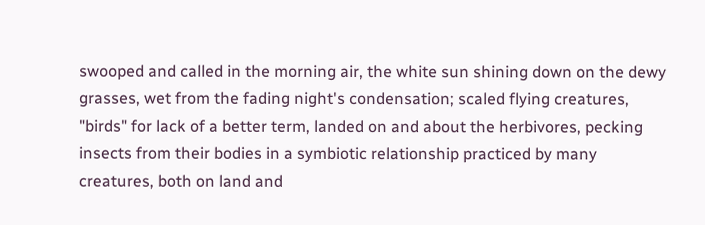swooped and called in the morning air, the white sun shining down on the dewy grasses, wet from the fading night's condensation; scaled flying creatures, "birds" for lack of a better term, landed on and about the herbivores, pecking insects from their bodies in a symbiotic relationship practiced by many creatures, both on land and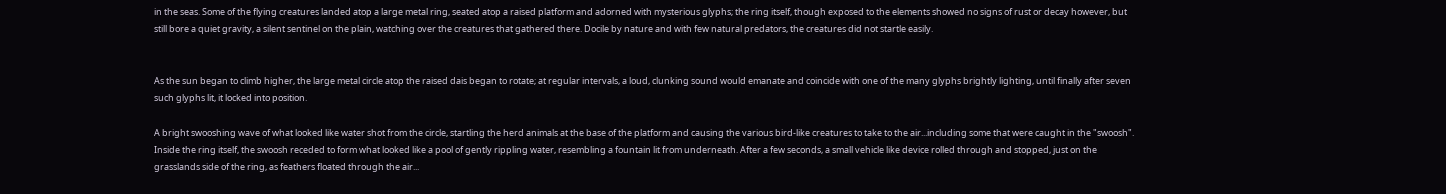in the seas. Some of the flying creatures landed atop a large metal ring, seated atop a raised platform and adorned with mysterious glyphs; the ring itself, though exposed to the elements showed no signs of rust or decay however, but still bore a quiet gravity, a silent sentinel on the plain, watching over the creatures that gathered there. Docile by nature and with few natural predators, the creatures did not startle easily.


As the sun began to climb higher, the large metal circle atop the raised dais began to rotate; at regular intervals, a loud, clunking sound would emanate and coincide with one of the many glyphs brightly lighting, until finally after seven such glyphs lit, it locked into position.

A bright swooshing wave of what looked like water shot from the circle, startling the herd animals at the base of the platform and causing the various bird-like creatures to take to the air...including some that were caught in the "swoosh". Inside the ring itself, the swoosh receded to form what looked like a pool of gently rippling water, resembling a fountain lit from underneath. After a few seconds, a small vehicle like device rolled through and stopped, just on the grasslands side of the ring, as feathers floated through the air...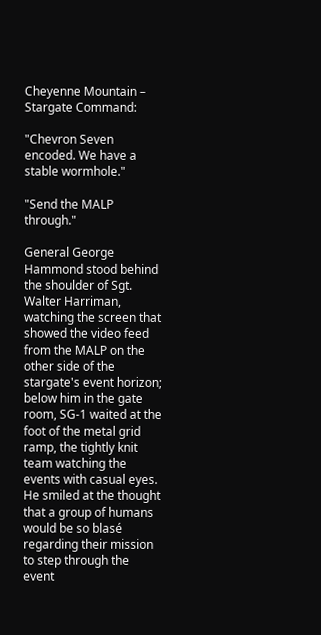Cheyenne Mountain – Stargate Command:

"Chevron Seven encoded. We have a stable wormhole."

"Send the MALP through."

General George Hammond stood behind the shoulder of Sgt. Walter Harriman, watching the screen that showed the video feed from the MALP on the other side of the stargate's event horizon; below him in the gate room, SG-1 waited at the foot of the metal grid ramp, the tightly knit team watching the events with casual eyes. He smiled at the thought that a group of humans would be so blasé regarding their mission to step through the event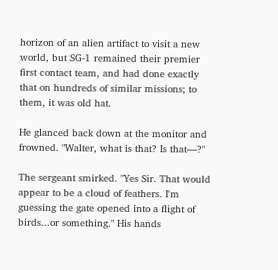horizon of an alien artifact to visit a new world, but SG-1 remained their premier first contact team, and had done exactly that on hundreds of similar missions; to them, it was old hat.

He glanced back down at the monitor and frowned. "Walter, what is that? Is that—?"

The sergeant smirked. "Yes Sir. That would appear to be a cloud of feathers. I'm guessing the gate opened into a flight of birds...or something." His hands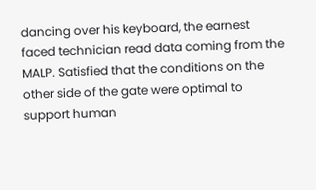dancing over his keyboard, the earnest faced technician read data coming from the MALP. Satisfied that the conditions on the other side of the gate were optimal to support human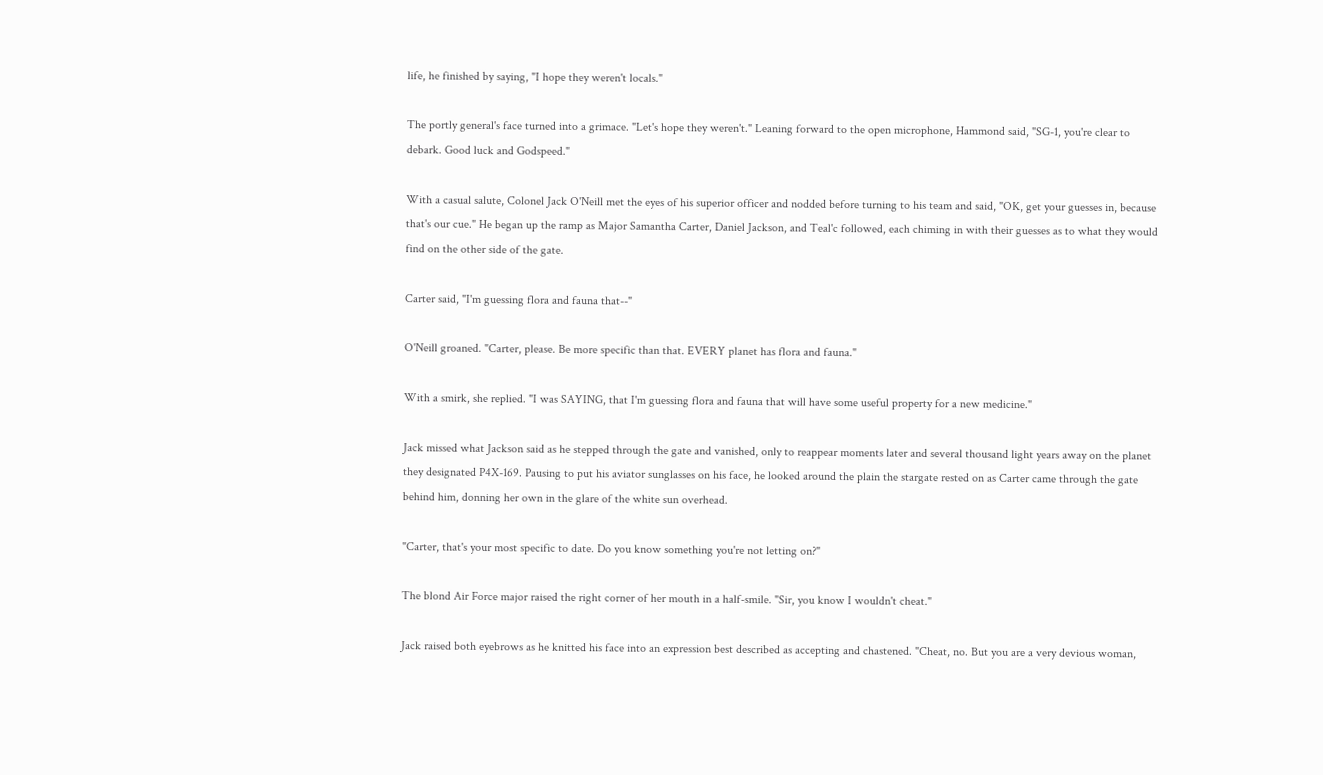life, he finished by saying, "I hope they weren't locals."

The portly general's face turned into a grimace. "Let's hope they weren't." Leaning forward to the open microphone, Hammond said, "SG-1, you're clear to debark. Good luck and Godspeed."

With a casual salute, Colonel Jack O'Neill met the eyes of his superior officer and nodded before turning to his team and said, "OK, get your guesses in, because that's our cue." He began up the ramp as Major Samantha Carter, Daniel Jackson, and Teal'c followed, each chiming in with their guesses as to what they would find on the other side of the gate.

Carter said, "I'm guessing flora and fauna that--"

O'Neill groaned. "Carter, please. Be more specific than that. EVERY planet has flora and fauna."

With a smirk, she replied. "I was SAYING, that I'm guessing flora and fauna that will have some useful property for a new medicine."

Jack missed what Jackson said as he stepped through the gate and vanished, only to reappear moments later and several thousand light years away on the planet they designated P4X-169. Pausing to put his aviator sunglasses on his face, he looked around the plain the stargate rested on as Carter came through the gate behind him, donning her own in the glare of the white sun overhead.

"Carter, that's your most specific to date. Do you know something you're not letting on?"

The blond Air Force major raised the right corner of her mouth in a half-smile. "Sir, you know I wouldn't cheat."

Jack raised both eyebrows as he knitted his face into an expression best described as accepting and chastened. "Cheat, no. But you are a very devious woman,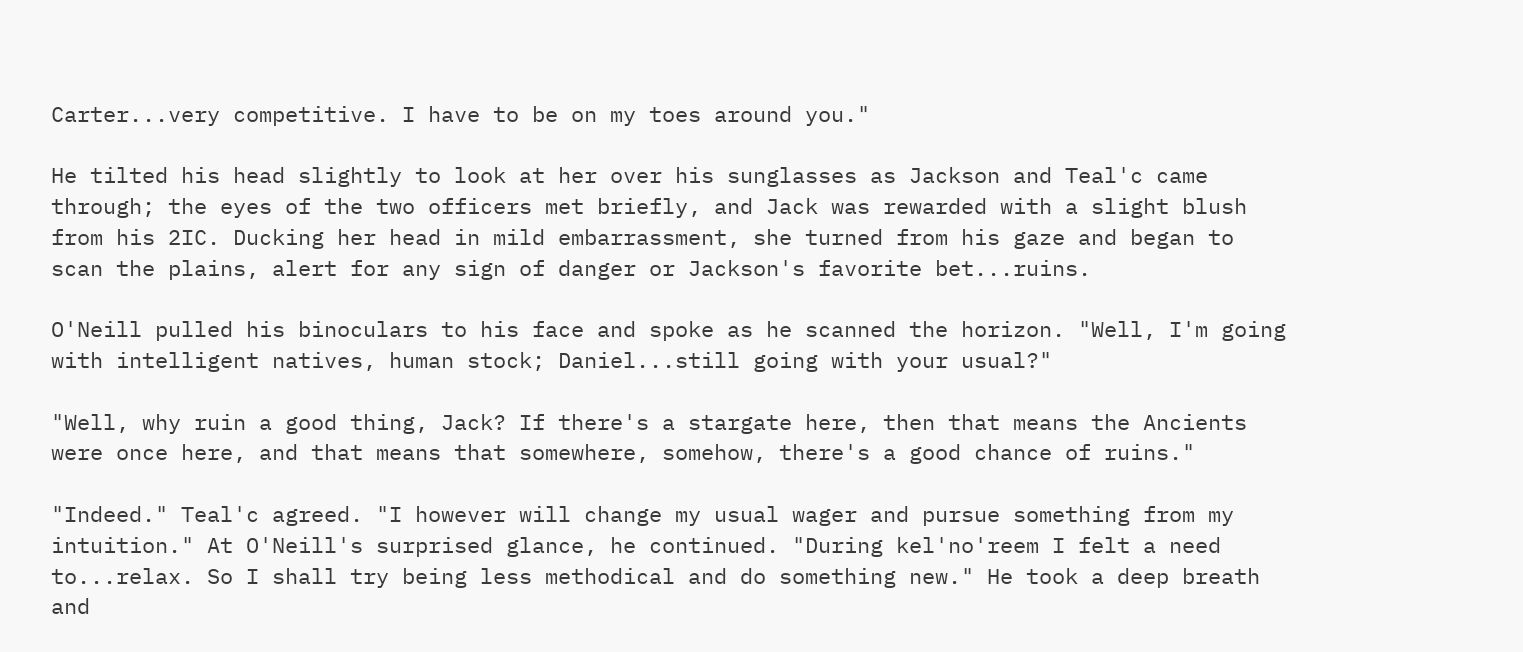Carter...very competitive. I have to be on my toes around you."

He tilted his head slightly to look at her over his sunglasses as Jackson and Teal'c came through; the eyes of the two officers met briefly, and Jack was rewarded with a slight blush from his 2IC. Ducking her head in mild embarrassment, she turned from his gaze and began to scan the plains, alert for any sign of danger or Jackson's favorite bet...ruins.

O'Neill pulled his binoculars to his face and spoke as he scanned the horizon. "Well, I'm going with intelligent natives, human stock; Daniel...still going with your usual?"

"Well, why ruin a good thing, Jack? If there's a stargate here, then that means the Ancients were once here, and that means that somewhere, somehow, there's a good chance of ruins."

"Indeed." Teal'c agreed. "I however will change my usual wager and pursue something from my intuition." At O'Neill's surprised glance, he continued. "During kel'no'reem I felt a need to...relax. So I shall try being less methodical and do something new." He took a deep breath and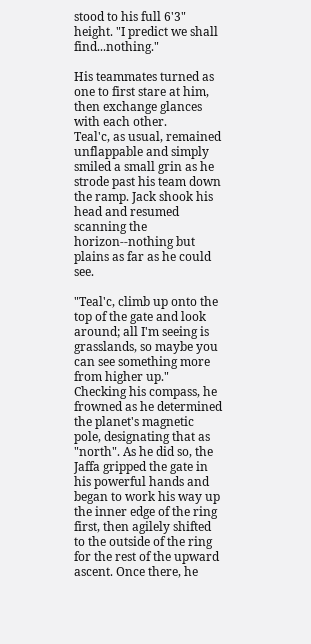stood to his full 6'3" height. "I predict we shall find...nothing."

His teammates turned as one to first stare at him, then exchange glances with each other.
Teal'c, as usual, remained unflappable and simply smiled a small grin as he strode past his team down the ramp. Jack shook his head and resumed scanning the horizon--nothing but plains as far as he could see.

"Teal'c, climb up onto the top of the gate and look around; all I'm seeing is grasslands, so maybe you can see something more from higher up." Checking his compass, he frowned as he determined the planet's magnetic pole, designating that as "north". As he did so, the Jaffa gripped the gate in his powerful hands and began to work his way up the inner edge of the ring first, then agilely shifted to the outside of the ring for the rest of the upward ascent. Once there, he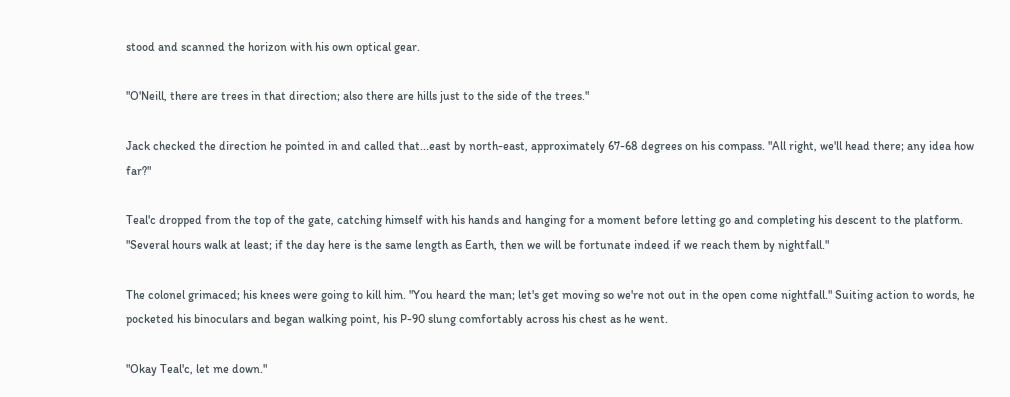stood and scanned the horizon with his own optical gear.

"O'Neill, there are trees in that direction; also there are hills just to the side of the trees."

Jack checked the direction he pointed in and called that...east by north-east, approximately 67-68 degrees on his compass. "All right, we'll head there; any idea how far?"

Teal'c dropped from the top of the gate, catching himself with his hands and hanging for a moment before letting go and completing his descent to the platform. "Several hours walk at least; if the day here is the same length as Earth, then we will be fortunate indeed if we reach them by nightfall."

The colonel grimaced; his knees were going to kill him. "You heard the man; let's get moving so we're not out in the open come nightfall." Suiting action to words, he pocketed his binoculars and began walking point, his P-90 slung comfortably across his chest as he went.

"Okay Teal'c, let me down."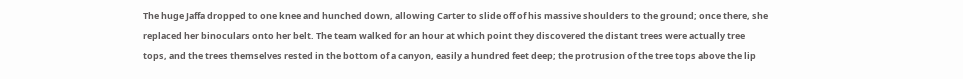The huge Jaffa dropped to one knee and hunched down, allowing Carter to slide off of his massive shoulders to the ground; once there, she replaced her binoculars onto her belt. The team walked for an hour at which point they discovered the distant trees were actually tree tops, and the trees themselves rested in the bottom of a canyon, easily a hundred feet deep; the protrusion of the tree tops above the lip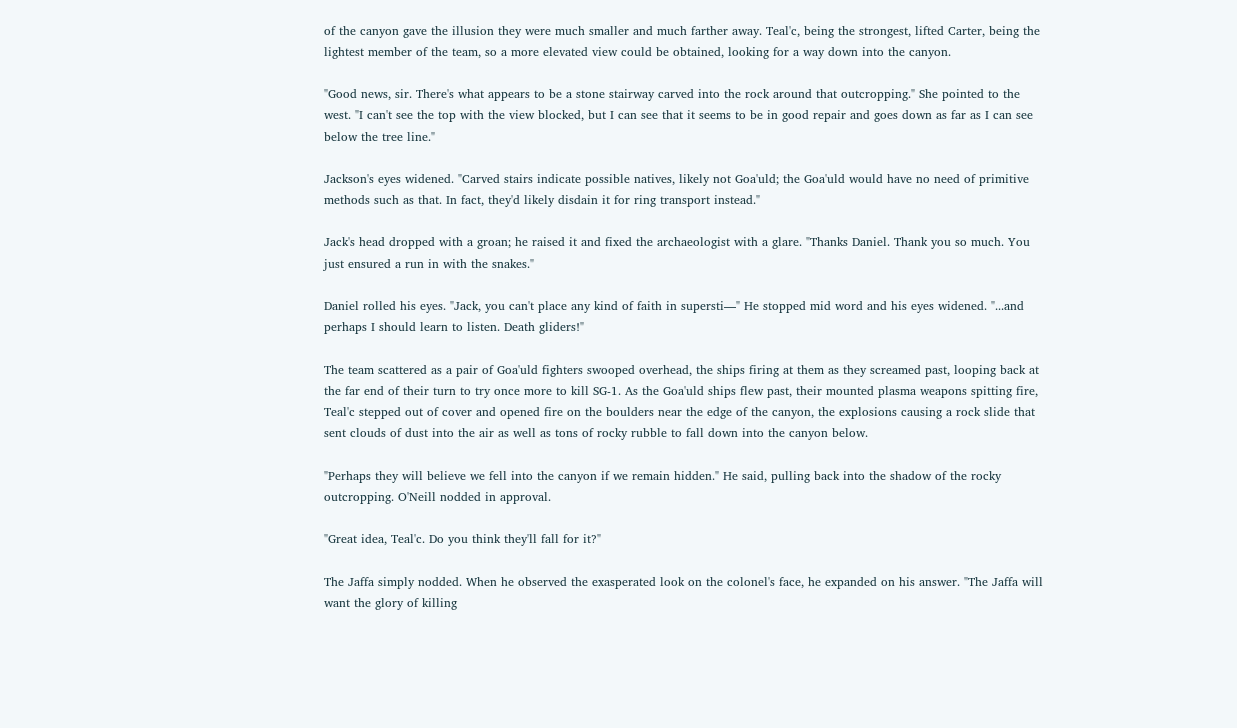of the canyon gave the illusion they were much smaller and much farther away. Teal'c, being the strongest, lifted Carter, being the lightest member of the team, so a more elevated view could be obtained, looking for a way down into the canyon.

"Good news, sir. There's what appears to be a stone stairway carved into the rock around that outcropping." She pointed to the west. "I can't see the top with the view blocked, but I can see that it seems to be in good repair and goes down as far as I can see below the tree line."

Jackson's eyes widened. "Carved stairs indicate possible natives, likely not Goa'uld; the Goa'uld would have no need of primitive methods such as that. In fact, they'd likely disdain it for ring transport instead."

Jack's head dropped with a groan; he raised it and fixed the archaeologist with a glare. "Thanks Daniel. Thank you so much. You just ensured a run in with the snakes."

Daniel rolled his eyes. "Jack, you can't place any kind of faith in supersti—" He stopped mid word and his eyes widened. "...and perhaps I should learn to listen. Death gliders!"

The team scattered as a pair of Goa'uld fighters swooped overhead, the ships firing at them as they screamed past, looping back at the far end of their turn to try once more to kill SG-1. As the Goa'uld ships flew past, their mounted plasma weapons spitting fire, Teal'c stepped out of cover and opened fire on the boulders near the edge of the canyon, the explosions causing a rock slide that sent clouds of dust into the air as well as tons of rocky rubble to fall down into the canyon below.

"Perhaps they will believe we fell into the canyon if we remain hidden." He said, pulling back into the shadow of the rocky outcropping. O'Neill nodded in approval.

"Great idea, Teal'c. Do you think they'll fall for it?"

The Jaffa simply nodded. When he observed the exasperated look on the colonel's face, he expanded on his answer. "The Jaffa will want the glory of killing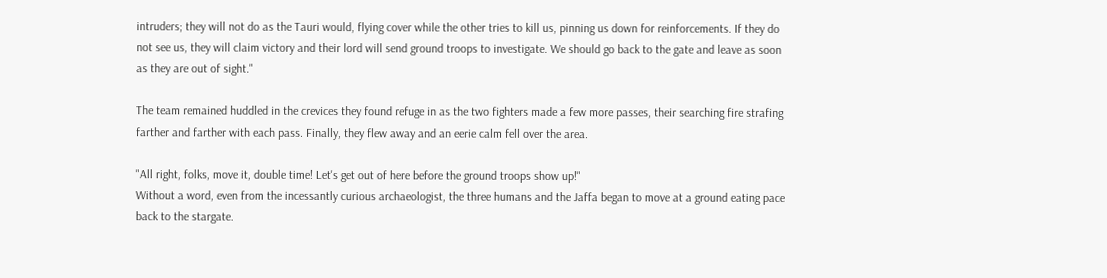intruders; they will not do as the Tauri would, flying cover while the other tries to kill us, pinning us down for reinforcements. If they do not see us, they will claim victory and their lord will send ground troops to investigate. We should go back to the gate and leave as soon as they are out of sight."

The team remained huddled in the crevices they found refuge in as the two fighters made a few more passes, their searching fire strafing farther and farther with each pass. Finally, they flew away and an eerie calm fell over the area.

"All right, folks, move it, double time! Let's get out of here before the ground troops show up!"
Without a word, even from the incessantly curious archaeologist, the three humans and the Jaffa began to move at a ground eating pace back to the stargate.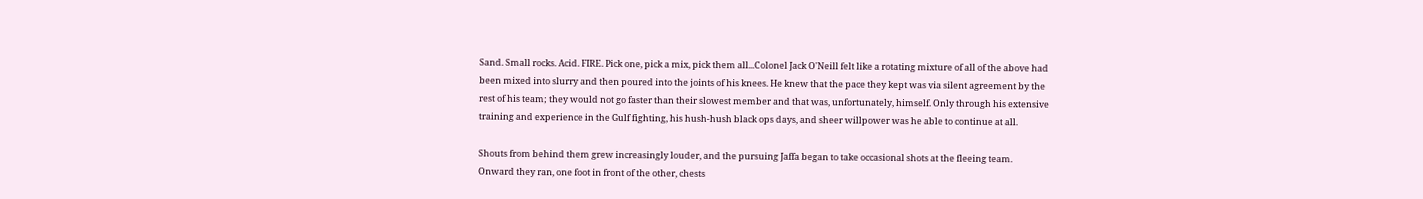Sand. Small rocks. Acid. FIRE. Pick one, pick a mix, pick them all...Colonel Jack O'Neill felt like a rotating mixture of all of the above had been mixed into slurry and then poured into the joints of his knees. He knew that the pace they kept was via silent agreement by the rest of his team; they would not go faster than their slowest member and that was, unfortunately, himself. Only through his extensive training and experience in the Gulf fighting, his hush-hush black ops days, and sheer willpower was he able to continue at all.

Shouts from behind them grew increasingly louder, and the pursuing Jaffa began to take occasional shots at the fleeing team. Onward they ran, one foot in front of the other, chests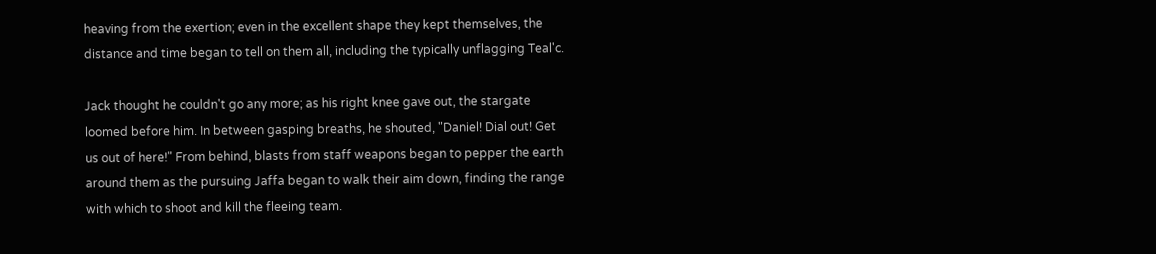heaving from the exertion; even in the excellent shape they kept themselves, the distance and time began to tell on them all, including the typically unflagging Teal'c.

Jack thought he couldn't go any more; as his right knee gave out, the stargate loomed before him. In between gasping breaths, he shouted, "Daniel! Dial out! Get us out of here!" From behind, blasts from staff weapons began to pepper the earth around them as the pursuing Jaffa began to walk their aim down, finding the range with which to shoot and kill the fleeing team.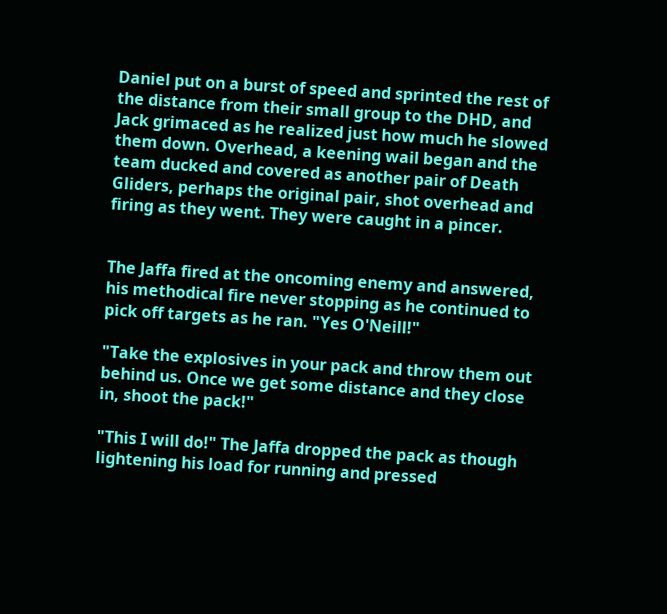Daniel put on a burst of speed and sprinted the rest of the distance from their small group to the DHD, and Jack grimaced as he realized just how much he slowed them down. Overhead, a keening wail began and the team ducked and covered as another pair of Death Gliders, perhaps the original pair, shot overhead and firing as they went. They were caught in a pincer.


The Jaffa fired at the oncoming enemy and answered, his methodical fire never stopping as he continued to pick off targets as he ran. "Yes O'Neill!"

"Take the explosives in your pack and throw them out behind us. Once we get some distance and they close in, shoot the pack!"

"This I will do!" The Jaffa dropped the pack as though lightening his load for running and pressed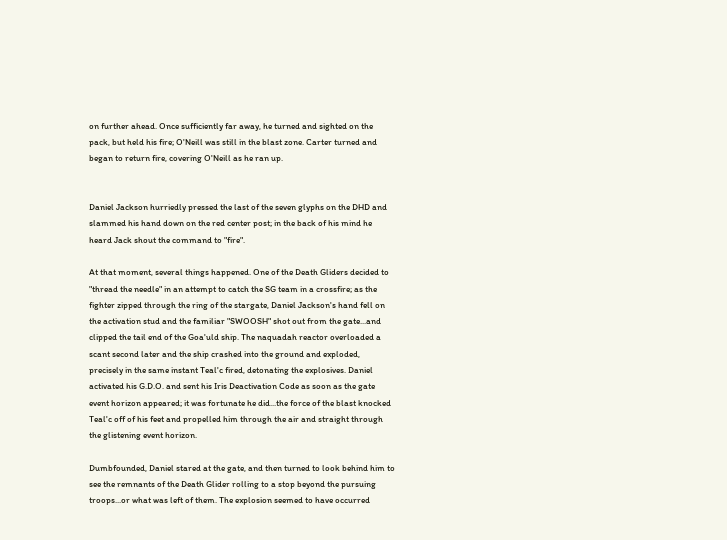on further ahead. Once sufficiently far away, he turned and sighted on the pack, but held his fire; O'Neill was still in the blast zone. Carter turned and began to return fire, covering O'Neill as he ran up.


Daniel Jackson hurriedly pressed the last of the seven glyphs on the DHD and slammed his hand down on the red center post; in the back of his mind he heard Jack shout the command to "fire".

At that moment, several things happened. One of the Death Gliders decided to "thread the needle" in an attempt to catch the SG team in a crossfire; as the fighter zipped through the ring of the stargate, Daniel Jackson's hand fell on the activation stud and the familiar "SWOOSH" shot out from the gate...and clipped the tail end of the Goa'uld ship. The naquadah reactor overloaded a scant second later and the ship crashed into the ground and exploded, precisely in the same instant Teal'c fired, detonating the explosives. Daniel activated his G.D.O. and sent his Iris Deactivation Code as soon as the gate event horizon appeared; it was fortunate he did...the force of the blast knocked Teal'c off of his feet and propelled him through the air and straight through the glistening event horizon.

Dumbfounded, Daniel stared at the gate, and then turned to look behind him to see the remnants of the Death Glider rolling to a stop beyond the pursuing troops...or what was left of them. The explosion seemed to have occurred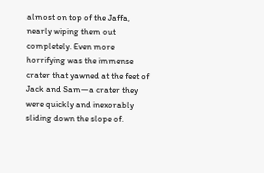almost on top of the Jaffa, nearly wiping them out completely. Even more horrifying was the immense crater that yawned at the feet of Jack and Sam—a crater they were quickly and inexorably sliding down the slope of.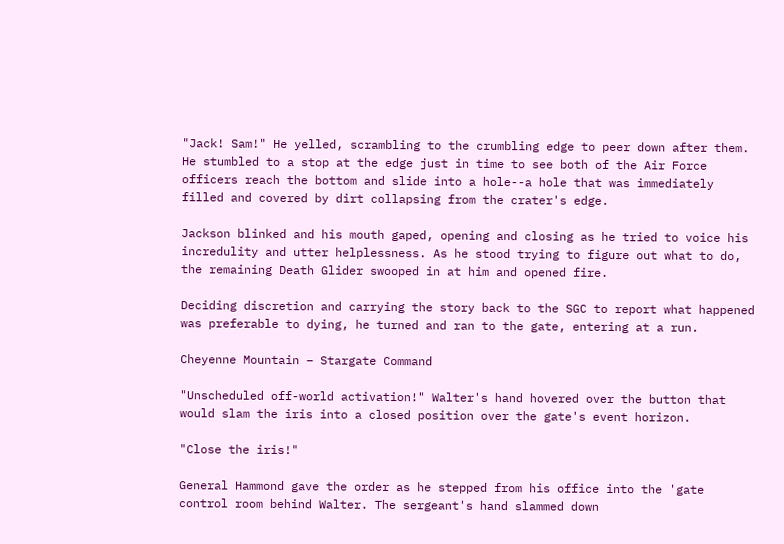"Jack! Sam!" He yelled, scrambling to the crumbling edge to peer down after them. He stumbled to a stop at the edge just in time to see both of the Air Force officers reach the bottom and slide into a hole--a hole that was immediately filled and covered by dirt collapsing from the crater's edge.

Jackson blinked and his mouth gaped, opening and closing as he tried to voice his incredulity and utter helplessness. As he stood trying to figure out what to do, the remaining Death Glider swooped in at him and opened fire.

Deciding discretion and carrying the story back to the SGC to report what happened was preferable to dying, he turned and ran to the gate, entering at a run.

Cheyenne Mountain – Stargate Command

"Unscheduled off-world activation!" Walter's hand hovered over the button that would slam the iris into a closed position over the gate's event horizon.

"Close the iris!"

General Hammond gave the order as he stepped from his office into the 'gate control room behind Walter. The sergeant's hand slammed down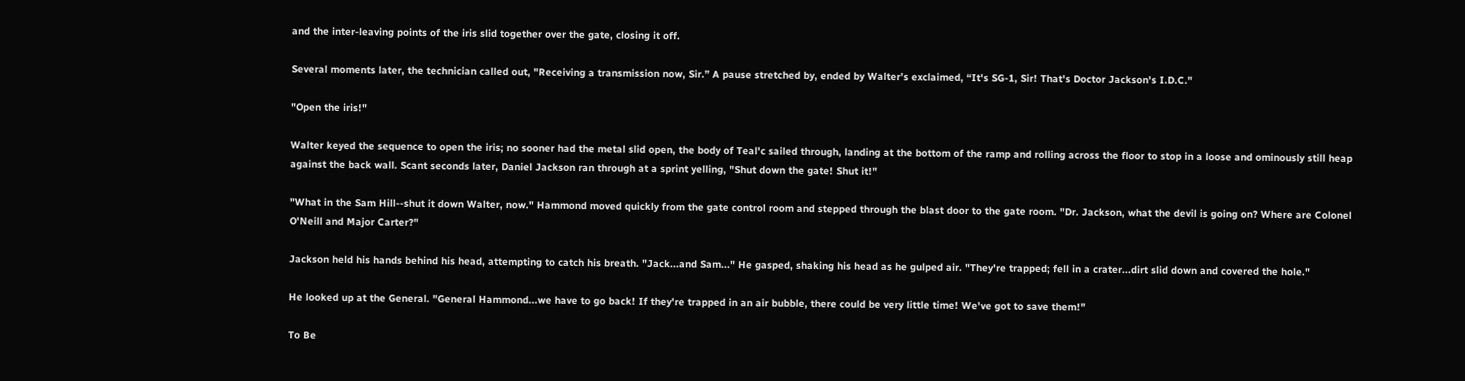and the inter-leaving points of the iris slid together over the gate, closing it off.

Several moments later, the technician called out, "Receiving a transmission now, Sir.” A pause stretched by, ended by Walter’s exclaimed, “It's SG-1, Sir! That's Doctor Jackson's I.D.C."

"Open the iris!"

Walter keyed the sequence to open the iris; no sooner had the metal slid open, the body of Teal'c sailed through, landing at the bottom of the ramp and rolling across the floor to stop in a loose and ominously still heap against the back wall. Scant seconds later, Daniel Jackson ran through at a sprint yelling, "Shut down the gate! Shut it!"

"What in the Sam Hill--shut it down Walter, now." Hammond moved quickly from the gate control room and stepped through the blast door to the gate room. "Dr. Jackson, what the devil is going on? Where are Colonel O'Neill and Major Carter?"

Jackson held his hands behind his head, attempting to catch his breath. "Jack...and Sam..." He gasped, shaking his head as he gulped air. "They're trapped; fell in a crater...dirt slid down and covered the hole."

He looked up at the General. "General Hammond...we have to go back! If they're trapped in an air bubble, there could be very little time! We've got to save them!"

To Be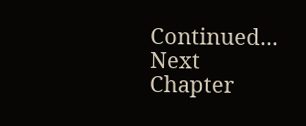Continued...
Next Chapter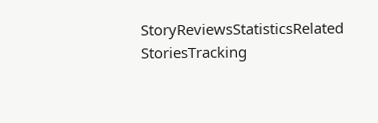StoryReviewsStatisticsRelated StoriesTracking